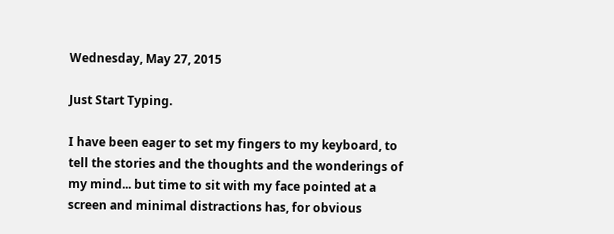Wednesday, May 27, 2015

Just Start Typing.

I have been eager to set my fingers to my keyboard, to tell the stories and the thoughts and the wonderings of my mind... but time to sit with my face pointed at a screen and minimal distractions has, for obvious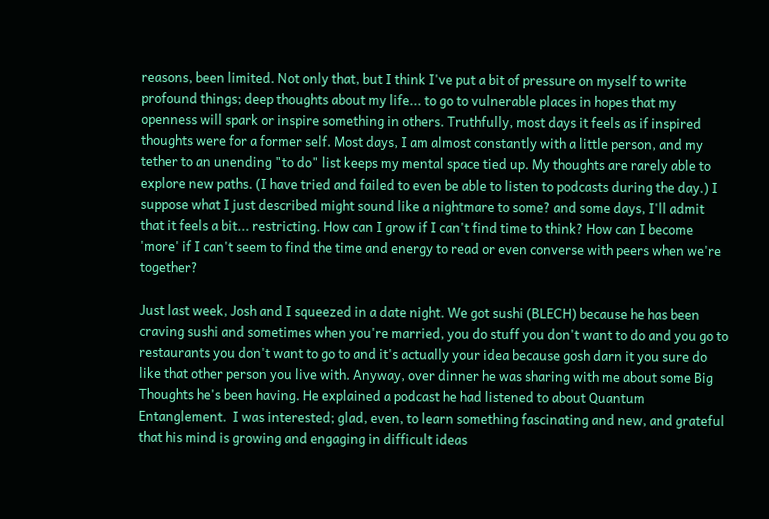reasons, been limited. Not only that, but I think I've put a bit of pressure on myself to write profound things; deep thoughts about my life... to go to vulnerable places in hopes that my openness will spark or inspire something in others. Truthfully, most days it feels as if inspired thoughts were for a former self. Most days, I am almost constantly with a little person, and my tether to an unending "to do" list keeps my mental space tied up. My thoughts are rarely able to explore new paths. (I have tried and failed to even be able to listen to podcasts during the day.) I suppose what I just described might sound like a nightmare to some? and some days, I'll admit that it feels a bit... restricting. How can I grow if I can't find time to think? How can I become 'more' if I can't seem to find the time and energy to read or even converse with peers when we're together?

Just last week, Josh and I squeezed in a date night. We got sushi (BLECH) because he has been craving sushi and sometimes when you're married, you do stuff you don't want to do and you go to restaurants you don't want to go to and it's actually your idea because gosh darn it you sure do like that other person you live with. Anyway, over dinner he was sharing with me about some Big Thoughts he's been having. He explained a podcast he had listened to about Quantum Entanglement.  I was interested; glad, even, to learn something fascinating and new, and grateful that his mind is growing and engaging in difficult ideas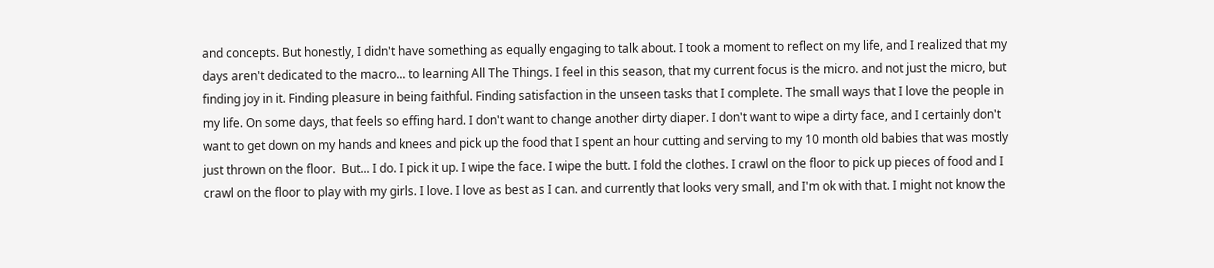and concepts. But honestly, I didn't have something as equally engaging to talk about. I took a moment to reflect on my life, and I realized that my days aren't dedicated to the macro... to learning All The Things. I feel in this season, that my current focus is the micro. and not just the micro, but finding joy in it. Finding pleasure in being faithful. Finding satisfaction in the unseen tasks that I complete. The small ways that I love the people in my life. On some days, that feels so effing hard. I don't want to change another dirty diaper. I don't want to wipe a dirty face, and I certainly don't want to get down on my hands and knees and pick up the food that I spent an hour cutting and serving to my 10 month old babies that was mostly just thrown on the floor.  But... I do. I pick it up. I wipe the face. I wipe the butt. I fold the clothes. I crawl on the floor to pick up pieces of food and I crawl on the floor to play with my girls. I love. I love as best as I can. and currently that looks very small, and I'm ok with that. I might not know the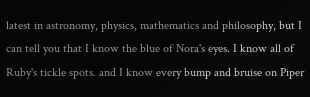latest in astronomy, physics, mathematics and philosophy, but I can tell you that I know the blue of Nora's eyes. I know all of Ruby's tickle spots. and I know every bump and bruise on Piper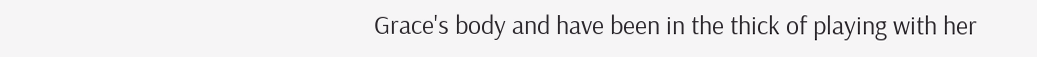Grace's body and have been in the thick of playing with her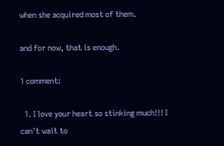when she acquired most of them.

and for now, that is enough.

1 comment:

  1. I love your heart so stinking much!!! I can't wait to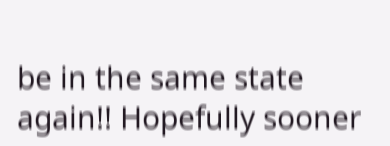be in the same state again!! Hopefully sooner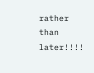rather than later!!!!